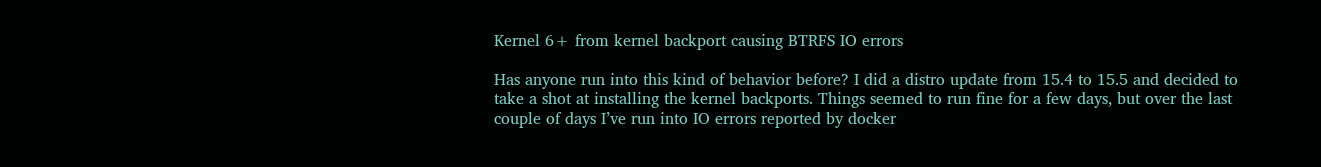Kernel 6+ from kernel backport causing BTRFS IO errors

Has anyone run into this kind of behavior before? I did a distro update from 15.4 to 15.5 and decided to take a shot at installing the kernel backports. Things seemed to run fine for a few days, but over the last couple of days I’ve run into IO errors reported by docker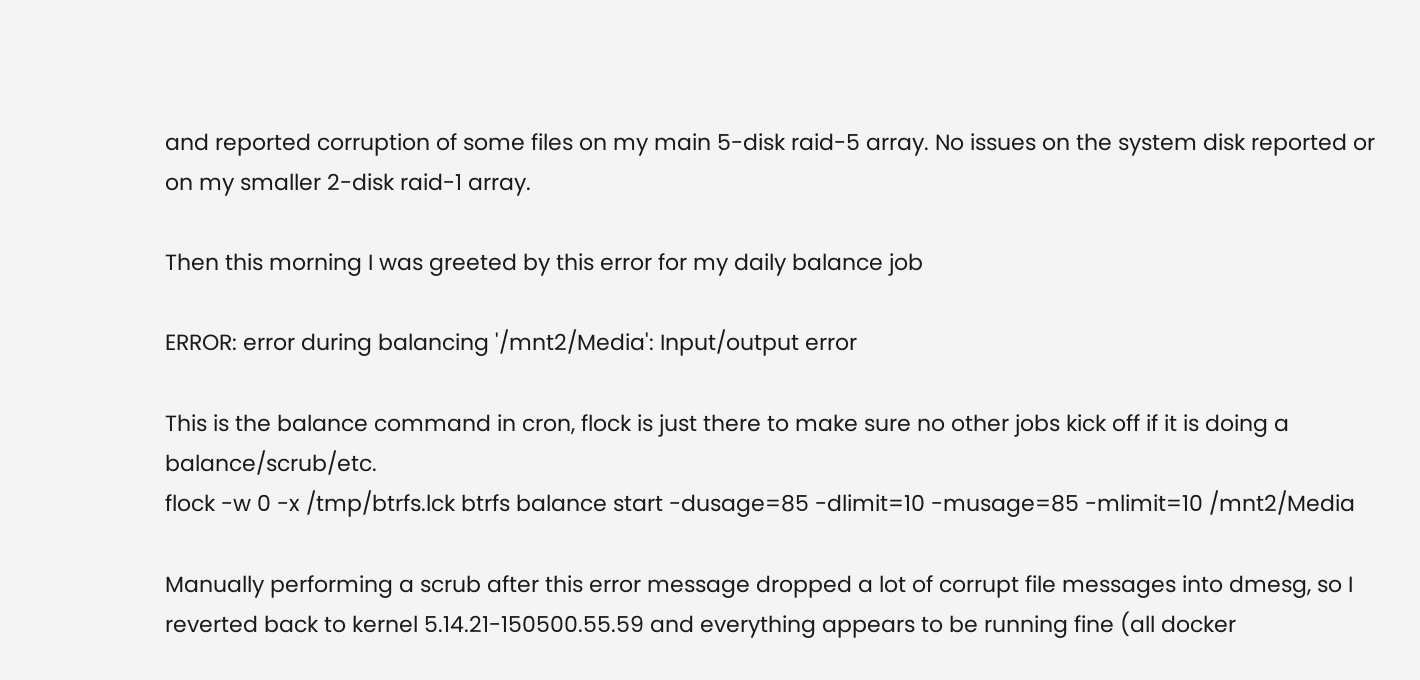and reported corruption of some files on my main 5-disk raid-5 array. No issues on the system disk reported or on my smaller 2-disk raid-1 array.

Then this morning I was greeted by this error for my daily balance job

ERROR: error during balancing '/mnt2/Media': Input/output error

This is the balance command in cron, flock is just there to make sure no other jobs kick off if it is doing a balance/scrub/etc.
flock -w 0 -x /tmp/btrfs.lck btrfs balance start -dusage=85 -dlimit=10 -musage=85 -mlimit=10 /mnt2/Media

Manually performing a scrub after this error message dropped a lot of corrupt file messages into dmesg, so I reverted back to kernel 5.14.21-150500.55.59 and everything appears to be running fine (all docker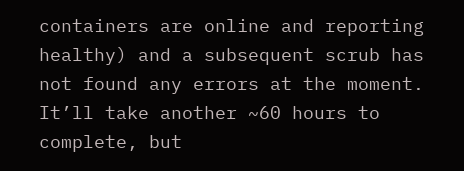containers are online and reporting healthy) and a subsequent scrub has not found any errors at the moment. It’ll take another ~60 hours to complete, but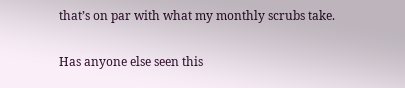that’s on par with what my monthly scrubs take.

Has anyone else seen this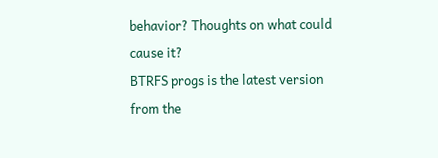behavior? Thoughts on what could cause it?
BTRFS progs is the latest version from the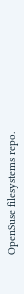OpenSuse filesystems repo.